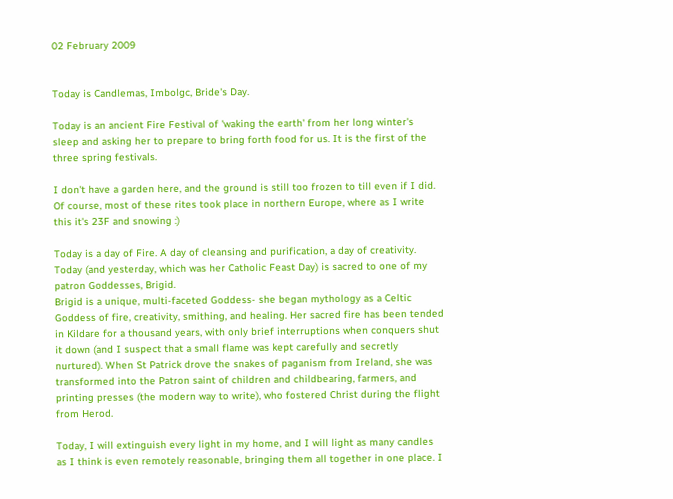02 February 2009


Today is Candlemas, Imbolgc, Bride's Day.

Today is an ancient Fire Festival of 'waking the earth' from her long winter's sleep and asking her to prepare to bring forth food for us. It is the first of the three spring festivals.

I don't have a garden here, and the ground is still too frozen to till even if I did. Of course, most of these rites took place in northern Europe, where as I write this it's 23F and snowing :)

Today is a day of Fire. A day of cleansing and purification, a day of creativity. Today (and yesterday, which was her Catholic Feast Day) is sacred to one of my patron Goddesses, Brigid.
Brigid is a unique, multi-faceted Goddess- she began mythology as a Celtic Goddess of fire, creativity, smithing, and healing. Her sacred fire has been tended in Kildare for a thousand years, with only brief interruptions when conquers shut it down (and I suspect that a small flame was kept carefully and secretly nurtured). When St Patrick drove the snakes of paganism from Ireland, she was transformed into the Patron saint of children and childbearing, farmers, and printing presses (the modern way to write), who fostered Christ during the flight from Herod.

Today, I will extinguish every light in my home, and I will light as many candles as I think is even remotely reasonable, bringing them all together in one place. I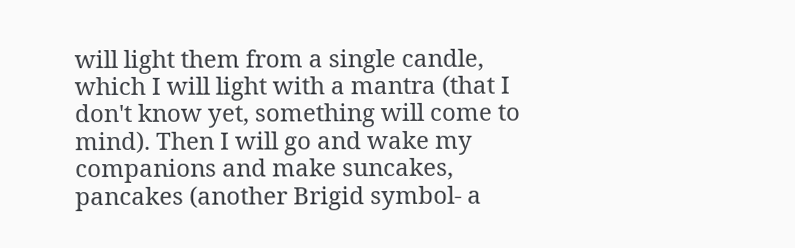will light them from a single candle, which I will light with a mantra (that I don't know yet, something will come to mind). Then I will go and wake my companions and make suncakes, pancakes (another Brigid symbol- a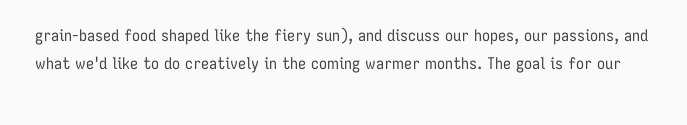grain-based food shaped like the fiery sun), and discuss our hopes, our passions, and what we'd like to do creatively in the coming warmer months. The goal is for our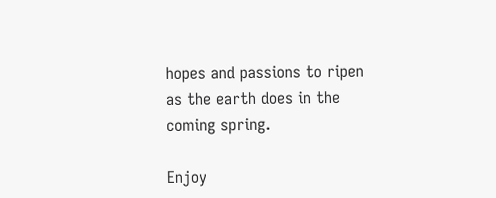hopes and passions to ripen as the earth does in the coming spring.

Enjoy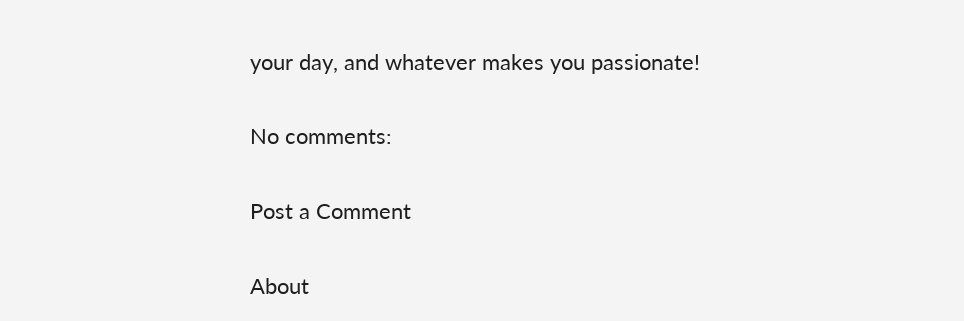your day, and whatever makes you passionate!

No comments:

Post a Comment

About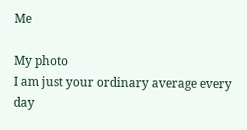Me

My photo
I am just your ordinary average every day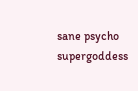sane psycho supergoddess